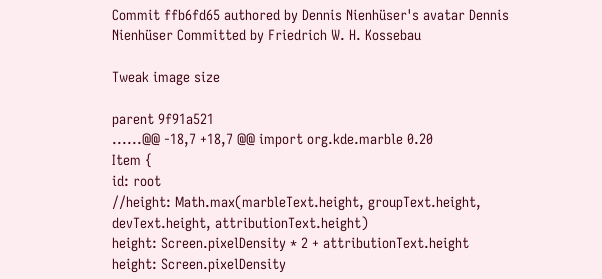Commit ffb6fd65 authored by Dennis Nienhüser's avatar Dennis Nienhüser Committed by Friedrich W. H. Kossebau

Tweak image size

parent 9f91a521
......@@ -18,7 +18,7 @@ import org.kde.marble 0.20
Item {
id: root
//height: Math.max(marbleText.height, groupText.height, devText.height, attributionText.height)
height: Screen.pixelDensity * 2 + attributionText.height
height: Screen.pixelDensity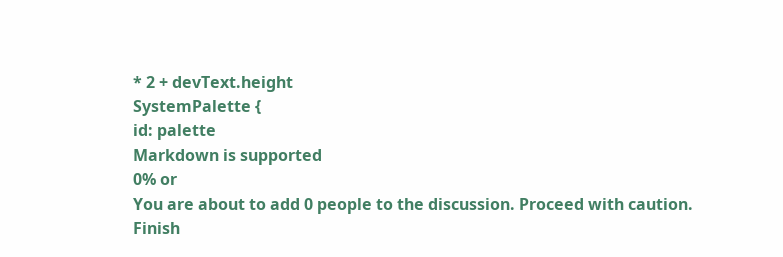* 2 + devText.height
SystemPalette {
id: palette
Markdown is supported
0% or
You are about to add 0 people to the discussion. Proceed with caution.
Finish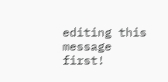editing this message first!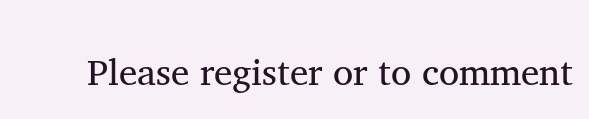Please register or to comment